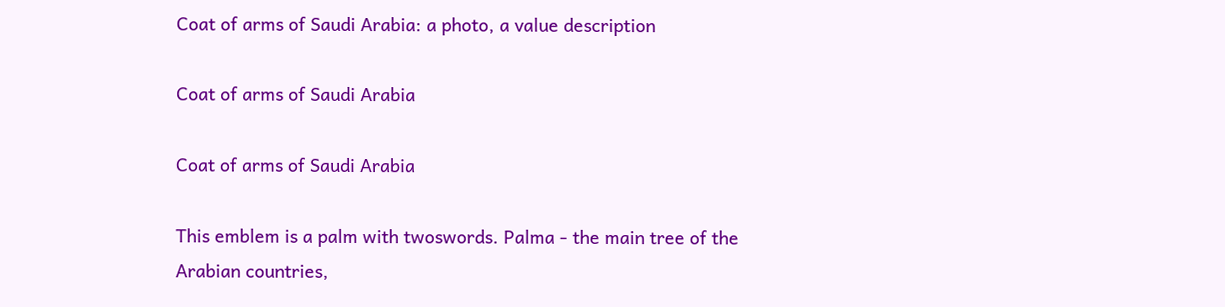Coat of arms of Saudi Arabia: a photo, a value description

Coat of arms of Saudi Arabia

Coat of arms of Saudi Arabia

This emblem is a palm with twoswords. Palma - the main tree of the Arabian countries,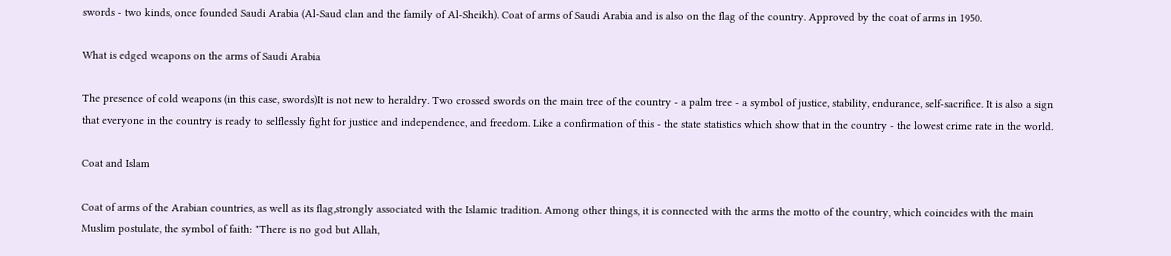swords - two kinds, once founded Saudi Arabia (Al-Saud clan and the family of Al-Sheikh). Coat of arms of Saudi Arabia and is also on the flag of the country. Approved by the coat of arms in 1950.

What is edged weapons on the arms of Saudi Arabia

The presence of cold weapons (in this case, swords)It is not new to heraldry. Two crossed swords on the main tree of the country - a palm tree - a symbol of justice, stability, endurance, self-sacrifice. It is also a sign that everyone in the country is ready to selflessly fight for justice and independence, and freedom. Like a confirmation of this - the state statistics which show that in the country - the lowest crime rate in the world.

Coat and Islam

Coat of arms of the Arabian countries, as well as its flag,strongly associated with the Islamic tradition. Among other things, it is connected with the arms the motto of the country, which coincides with the main Muslim postulate, the symbol of faith: "There is no god but Allah,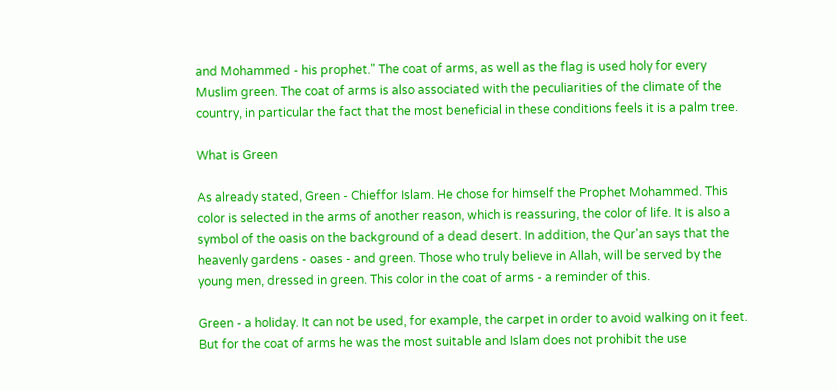and Mohammed - his prophet." The coat of arms, as well as the flag is used holy for every Muslim green. The coat of arms is also associated with the peculiarities of the climate of the country, in particular the fact that the most beneficial in these conditions feels it is a palm tree.

What is Green

As already stated, Green - Chieffor Islam. He chose for himself the Prophet Mohammed. This color is selected in the arms of another reason, which is reassuring, the color of life. It is also a symbol of the oasis on the background of a dead desert. In addition, the Qur'an says that the heavenly gardens - oases - and green. Those who truly believe in Allah, will be served by the young men, dressed in green. This color in the coat of arms - a reminder of this.

Green - a holiday. It can not be used, for example, the carpet in order to avoid walking on it feet. But for the coat of arms he was the most suitable and Islam does not prohibit the use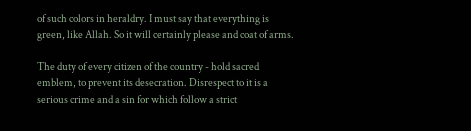of such colors in heraldry. I must say that everything is green, like Allah. So it will certainly please and coat of arms.

The duty of every citizen of the country - hold sacred emblem, to prevent its desecration. Disrespect to it is a serious crime and a sin for which follow a strict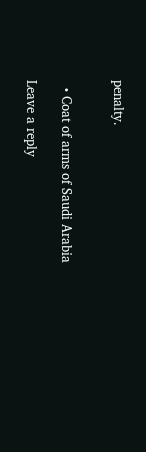penalty.


  • Coat of arms of Saudi Arabia

Leave a reply